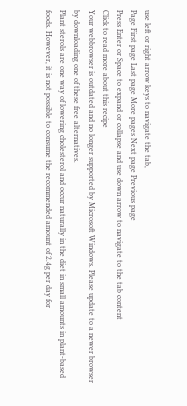use left or right arrow keys to navigate the tab,
Page First page Last page More pages Next page Previous page
Press Enter or Space to expand or collapse and use down arrow to navigate to the tab content
Click to read more about this recipe
Your webbrowser is outdated and no longer supported by Microsoft Windows. Please update to a newer browser by downloading one of these free alternatives.
Plant sterols are one way of lowering cholesterol and occur naturally in the diet in small amounts in plant-based foods. However, it is not possible to consume the recommended amount of 2.4g per day for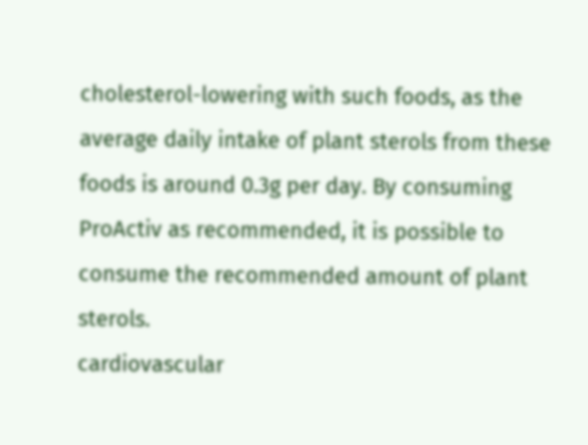cholesterol-lowering with such foods, as the average daily intake of plant sterols from these foods is around 0.3g per day. By consuming ProActiv as recommended, it is possible to consume the recommended amount of plant sterols.
cardiovascular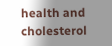health and cholesterol